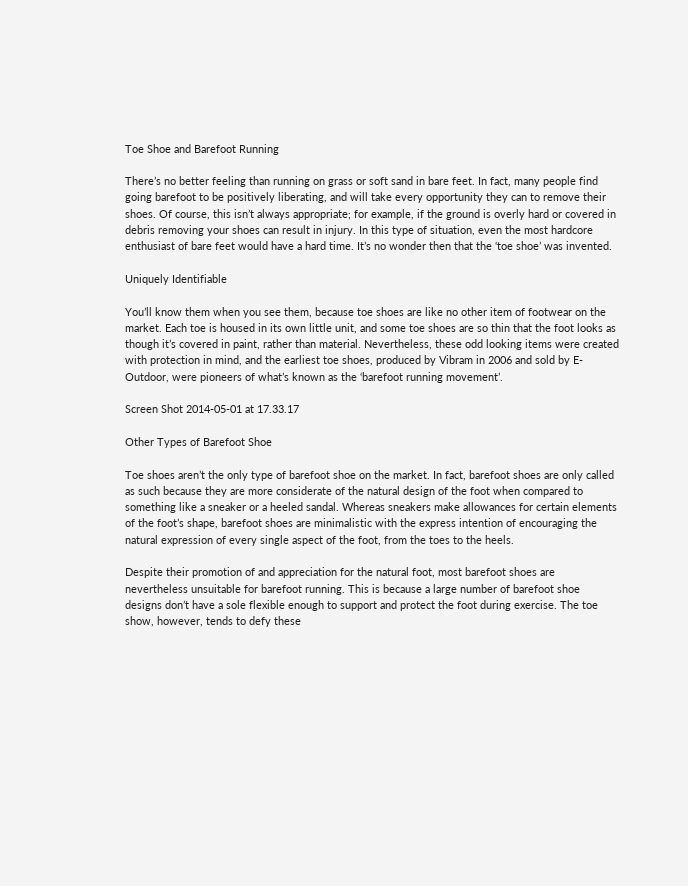Toe Shoe and Barefoot Running

There’s no better feeling than running on grass or soft sand in bare feet. In fact, many people find going barefoot to be positively liberating, and will take every opportunity they can to remove their shoes. Of course, this isn’t always appropriate; for example, if the ground is overly hard or covered in debris removing your shoes can result in injury. In this type of situation, even the most hardcore enthusiast of bare feet would have a hard time. It’s no wonder then that the ‘toe shoe’ was invented.

Uniquely Identifiable

You’ll know them when you see them, because toe shoes are like no other item of footwear on the market. Each toe is housed in its own little unit, and some toe shoes are so thin that the foot looks as though it’s covered in paint, rather than material. Nevertheless, these odd looking items were created with protection in mind, and the earliest toe shoes, produced by Vibram in 2006 and sold by E-Outdoor, were pioneers of what’s known as the ‘barefoot running movement’.

Screen Shot 2014-05-01 at 17.33.17

Other Types of Barefoot Shoe

Toe shoes aren’t the only type of barefoot shoe on the market. In fact, barefoot shoes are only called as such because they are more considerate of the natural design of the foot when compared to something like a sneaker or a heeled sandal. Whereas sneakers make allowances for certain elements of the foot’s shape, barefoot shoes are minimalistic with the express intention of encouraging the natural expression of every single aspect of the foot, from the toes to the heels.

Despite their promotion of and appreciation for the natural foot, most barefoot shoes are nevertheless unsuitable for barefoot running. This is because a large number of barefoot shoe designs don’t have a sole flexible enough to support and protect the foot during exercise. The toe show, however, tends to defy these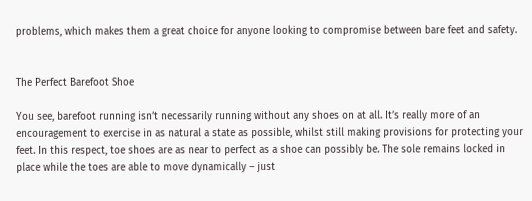problems, which makes them a great choice for anyone looking to compromise between bare feet and safety.


The Perfect Barefoot Shoe

You see, barefoot running isn’t necessarily running without any shoes on at all. It’s really more of an encouragement to exercise in as natural a state as possible, whilst still making provisions for protecting your feet. In this respect, toe shoes are as near to perfect as a shoe can possibly be. The sole remains locked in place while the toes are able to move dynamically – just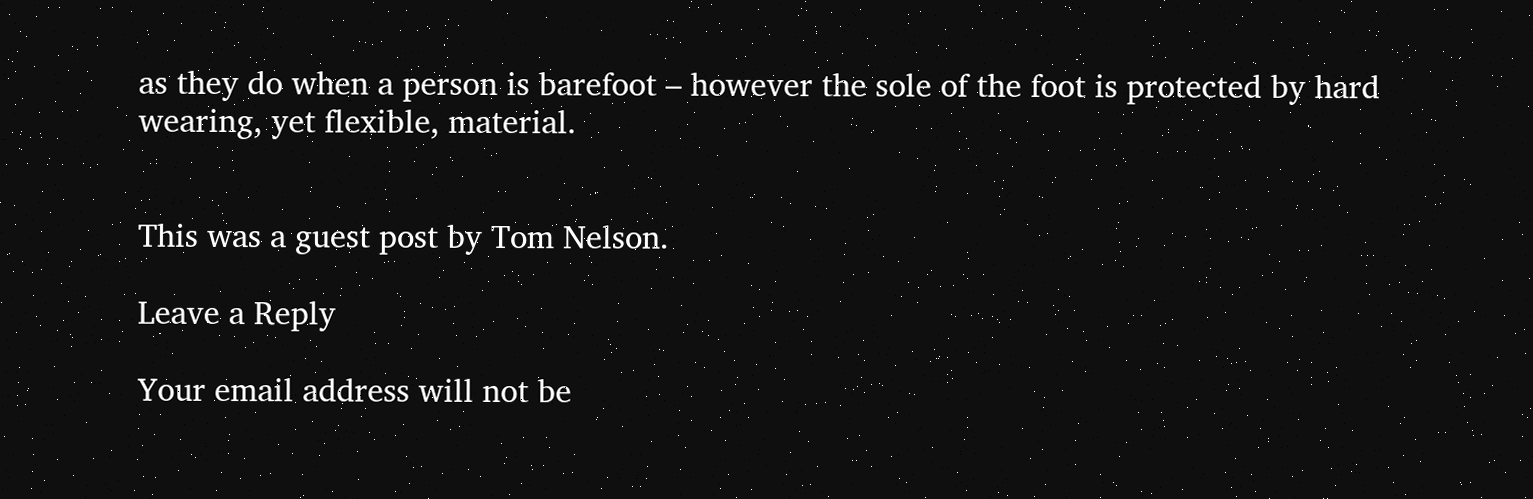as they do when a person is barefoot – however the sole of the foot is protected by hard wearing, yet flexible, material.


This was a guest post by Tom Nelson.

Leave a Reply

Your email address will not be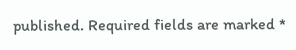published. Required fields are marked *